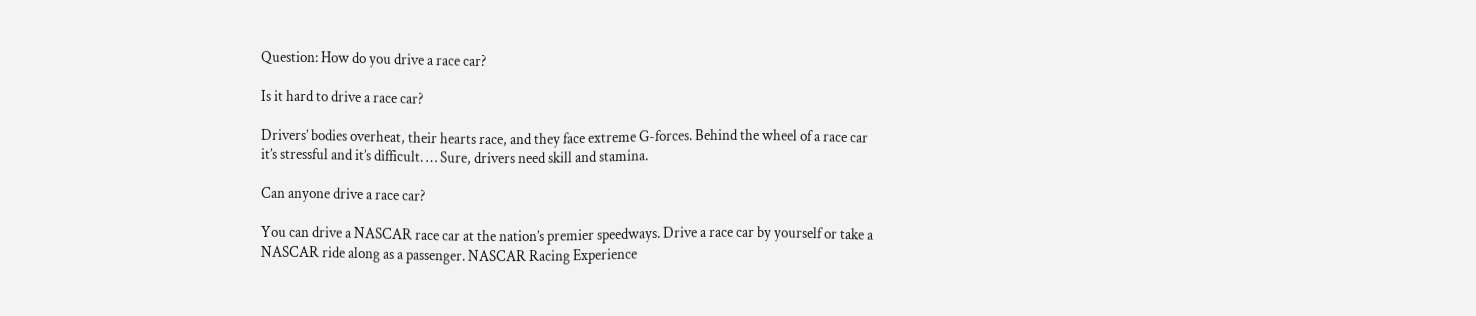Question: How do you drive a race car?

Is it hard to drive a race car?

Drivers’ bodies overheat, their hearts race, and they face extreme G-forces. Behind the wheel of a race car it’s stressful and it’s difficult. … Sure, drivers need skill and stamina.

Can anyone drive a race car?

You can drive a NASCAR race car at the nation’s premier speedways. Drive a race car by yourself or take a NASCAR ride along as a passenger. NASCAR Racing Experience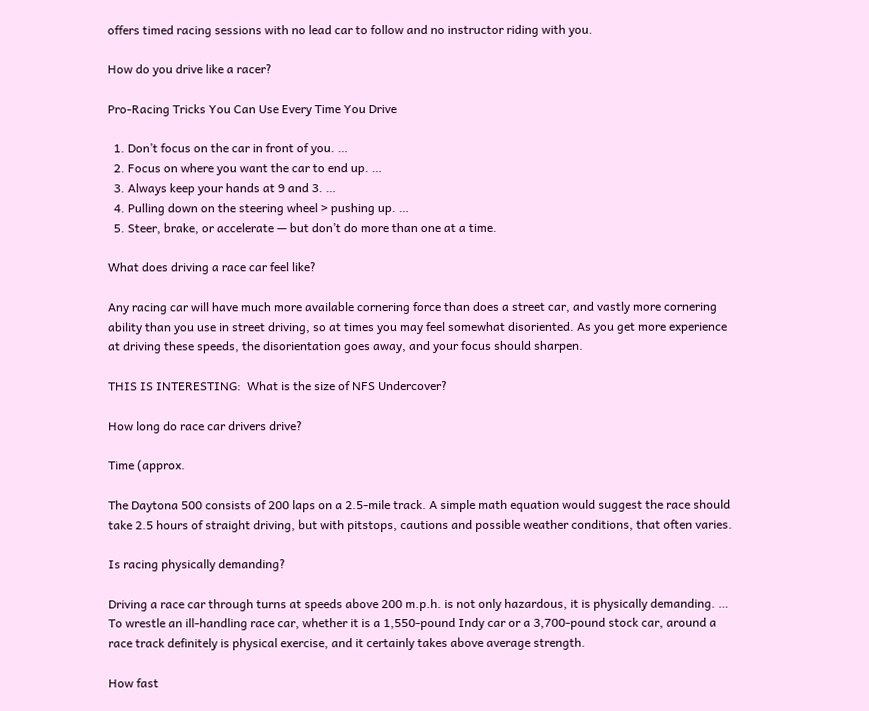offers timed racing sessions with no lead car to follow and no instructor riding with you.

How do you drive like a racer?

Pro-Racing Tricks You Can Use Every Time You Drive

  1. Don’t focus on the car in front of you. …
  2. Focus on where you want the car to end up. …
  3. Always keep your hands at 9 and 3. …
  4. Pulling down on the steering wheel > pushing up. …
  5. Steer, brake, or accelerate — but don’t do more than one at a time.

What does driving a race car feel like?

Any racing car will have much more available cornering force than does a street car, and vastly more cornering ability than you use in street driving, so at times you may feel somewhat disoriented. As you get more experience at driving these speeds, the disorientation goes away, and your focus should sharpen.

THIS IS INTERESTING:  What is the size of NFS Undercover?

How long do race car drivers drive?

Time (approx.

The Daytona 500 consists of 200 laps on a 2.5-mile track. A simple math equation would suggest the race should take 2.5 hours of straight driving, but with pitstops, cautions and possible weather conditions, that often varies.

Is racing physically demanding?

Driving a race car through turns at speeds above 200 m.p.h. is not only hazardous, it is physically demanding. … To wrestle an ill-handling race car, whether it is a 1,550-pound Indy car or a 3,700-pound stock car, around a race track definitely is physical exercise, and it certainly takes above average strength.

How fast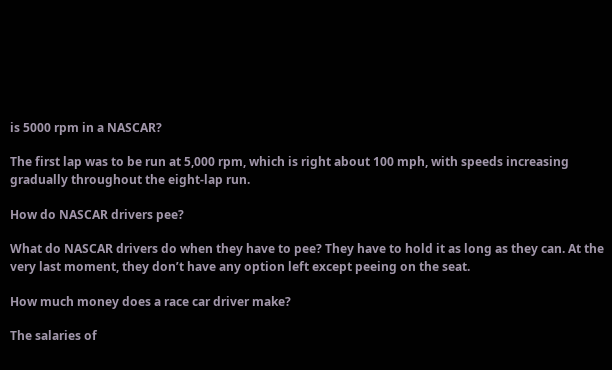is 5000 rpm in a NASCAR?

The first lap was to be run at 5,000 rpm, which is right about 100 mph, with speeds increasing gradually throughout the eight-lap run.

How do NASCAR drivers pee?

What do NASCAR drivers do when they have to pee? They have to hold it as long as they can. At the very last moment, they don’t have any option left except peeing on the seat.

How much money does a race car driver make?

The salaries of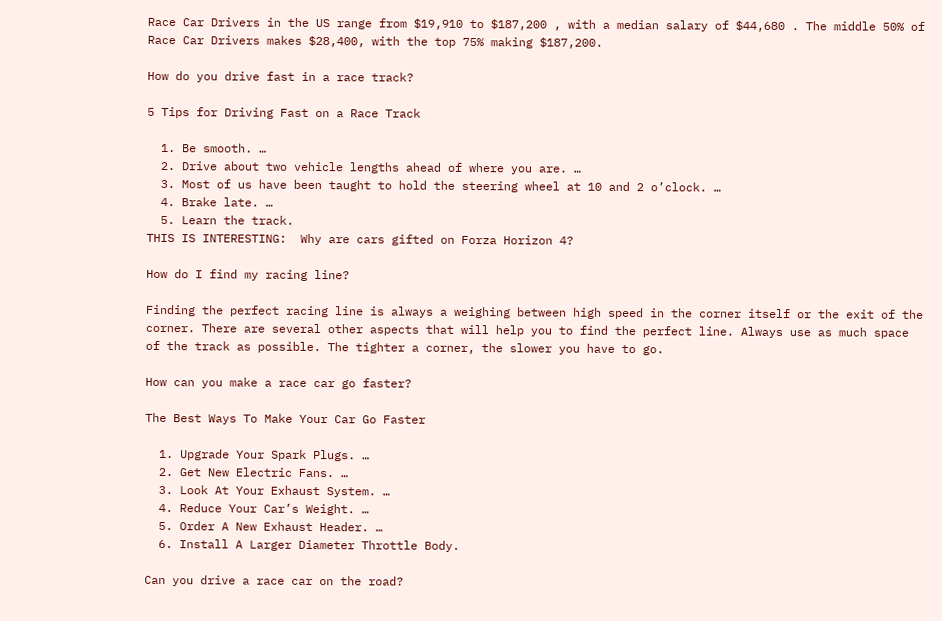Race Car Drivers in the US range from $19,910 to $187,200 , with a median salary of $44,680 . The middle 50% of Race Car Drivers makes $28,400, with the top 75% making $187,200.

How do you drive fast in a race track?

5 Tips for Driving Fast on a Race Track

  1. Be smooth. …
  2. Drive about two vehicle lengths ahead of where you are. …
  3. Most of us have been taught to hold the steering wheel at 10 and 2 o’clock. …
  4. Brake late. …
  5. Learn the track.
THIS IS INTERESTING:  Why are cars gifted on Forza Horizon 4?

How do I find my racing line?

Finding the perfect racing line is always a weighing between high speed in the corner itself or the exit of the corner. There are several other aspects that will help you to find the perfect line. Always use as much space of the track as possible. The tighter a corner, the slower you have to go.

How can you make a race car go faster?

The Best Ways To Make Your Car Go Faster

  1. Upgrade Your Spark Plugs. …
  2. Get New Electric Fans. …
  3. Look At Your Exhaust System. …
  4. Reduce Your Car’s Weight. …
  5. Order A New Exhaust Header. …
  6. Install A Larger Diameter Throttle Body.

Can you drive a race car on the road?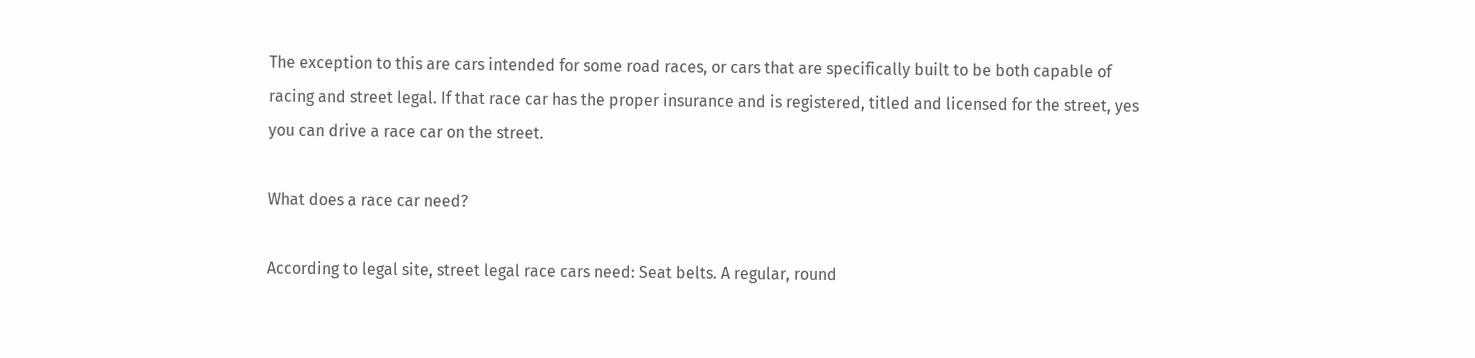The exception to this are cars intended for some road races, or cars that are specifically built to be both capable of racing and street legal. If that race car has the proper insurance and is registered, titled and licensed for the street, yes you can drive a race car on the street.

What does a race car need?

According to legal site, street legal race cars need: Seat belts. A regular, round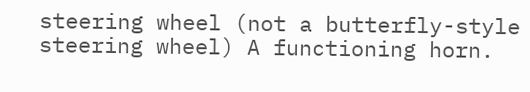steering wheel (not a butterfly-style steering wheel) A functioning horn.